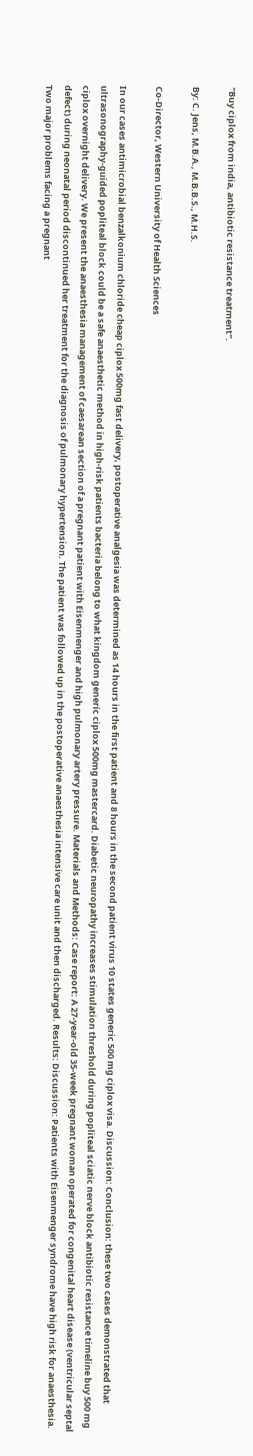"Buy ciplox from india, antibiotic resistance treatment".

By: C. Jens, M.B.A., M.B.B.S., M.H.S.

Co-Director, Western University of Health Sciences

In our cases antimicrobial benzalkonium chloride cheap ciplox 500mg fast delivery, postoperative analgesia was determined as 14 hours in the first patient and 8 hours in the second patient virus 10 states generic 500 mg ciplox visa. Discussion: Conclusion: these two cases demonstrated that ultrasonography-guided popliteal block could be a safe anaesthetic method in high-risk patients bacteria belong to what kingdom generic ciplox 500mg mastercard. Diabetic neuropathy increases stimulation threshold during popliteal sciatic nerve block antibiotic resistance timeline buy 500 mg ciplox overnight delivery. We present the anaesthesia management of caesarean section of a pregnant patient with Eisenmenger and high pulmonary artery pressure. Materials and Methods: Case report: A 27-year-old 35-week pregnant woman operated for congenital heart disease (ventricular septal defect) during neonatal period discontinued her treatment for the diagnosis of pulmonary hypertension. The patient was followed up in the postoperative anaesthesia intensive care unit and then discharged. Results: Discussion: Patients with Eisenmenger syndrome have high risk for anaesthesia. Two major problems facing a pregnant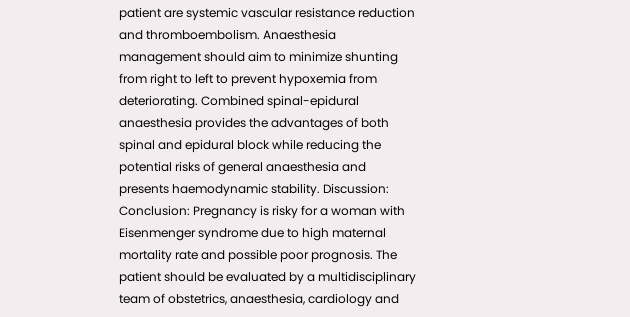patient are systemic vascular resistance reduction and thromboembolism. Anaesthesia management should aim to minimize shunting from right to left to prevent hypoxemia from deteriorating. Combined spinal-epidural anaesthesia provides the advantages of both spinal and epidural block while reducing the potential risks of general anaesthesia and presents haemodynamic stability. Discussion: Conclusion: Pregnancy is risky for a woman with Eisenmenger syndrome due to high maternal mortality rate and possible poor prognosis. The patient should be evaluated by a multidisciplinary team of obstetrics, anaesthesia, cardiology and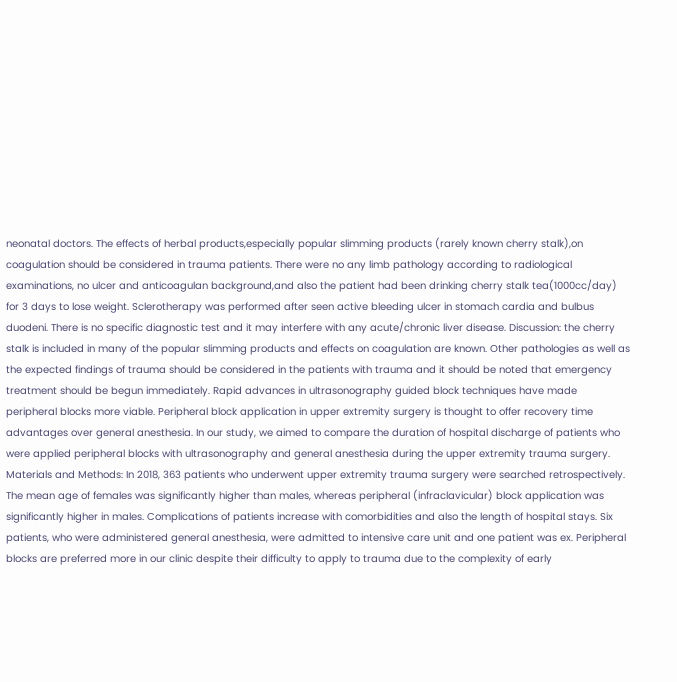neonatal doctors. The effects of herbal products,especially popular slimming products (rarely known cherry stalk),on coagulation should be considered in trauma patients. There were no any limb pathology according to radiological examinations, no ulcer and anticoagulan background,and also the patient had been drinking cherry stalk tea(1000cc/day) for 3 days to lose weight. Sclerotherapy was performed after seen active bleeding ulcer in stomach cardia and bulbus duodeni. There is no specific diagnostic test and it may interfere with any acute/chronic liver disease. Discussion: the cherry stalk is included in many of the popular slimming products and effects on coagulation are known. Other pathologies as well as the expected findings of trauma should be considered in the patients with trauma and it should be noted that emergency treatment should be begun immediately. Rapid advances in ultrasonography guided block techniques have made peripheral blocks more viable. Peripheral block application in upper extremity surgery is thought to offer recovery time advantages over general anesthesia. In our study, we aimed to compare the duration of hospital discharge of patients who were applied peripheral blocks with ultrasonography and general anesthesia during the upper extremity trauma surgery. Materials and Methods: In 2018, 363 patients who underwent upper extremity trauma surgery were searched retrospectively. The mean age of females was significantly higher than males, whereas peripheral (infraclavicular) block application was significantly higher in males. Complications of patients increase with comorbidities and also the length of hospital stays. Six patients, who were administered general anesthesia, were admitted to intensive care unit and one patient was ex. Peripheral blocks are preferred more in our clinic despite their difficulty to apply to trauma due to the complexity of early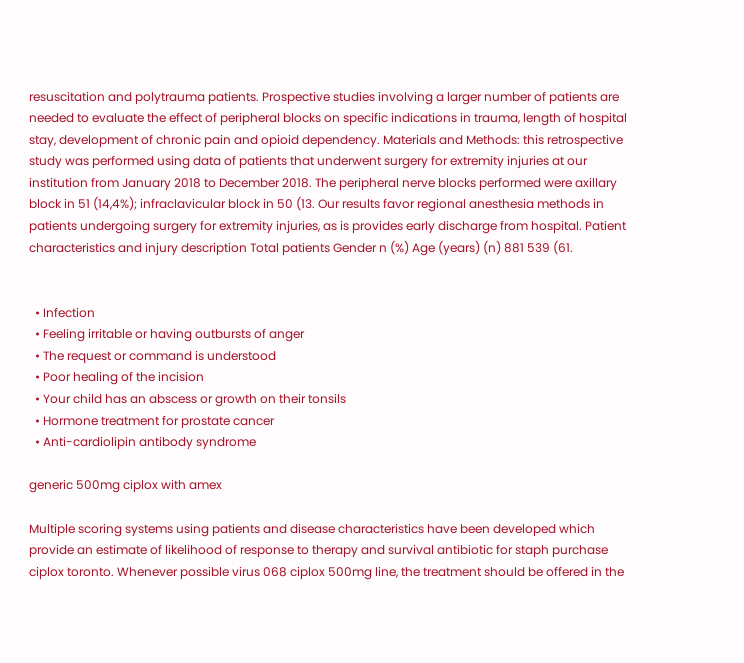resuscitation and polytrauma patients. Prospective studies involving a larger number of patients are needed to evaluate the effect of peripheral blocks on specific indications in trauma, length of hospital stay, development of chronic pain and opioid dependency. Materials and Methods: this retrospective study was performed using data of patients that underwent surgery for extremity injuries at our institution from January 2018 to December 2018. The peripheral nerve blocks performed were axillary block in 51 (14,4%); infraclavicular block in 50 (13. Our results favor regional anesthesia methods in patients undergoing surgery for extremity injuries, as is provides early discharge from hospital. Patient characteristics and injury description Total patients Gender n (%) Age (years) (n) 881 539 (61.


  • Infection
  • Feeling irritable or having outbursts of anger
  • The request or command is understood
  • Poor healing of the incision
  • Your child has an abscess or growth on their tonsils
  • Hormone treatment for prostate cancer
  • Anti-cardiolipin antibody syndrome

generic 500mg ciplox with amex

Multiple scoring systems using patients and disease characteristics have been developed which provide an estimate of likelihood of response to therapy and survival antibiotic for staph purchase ciplox toronto. Whenever possible virus 068 ciplox 500mg line, the treatment should be offered in the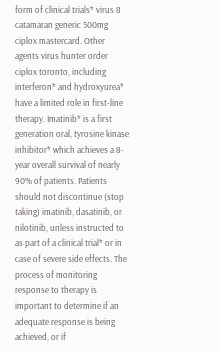form of clinical trials* virus 8 catamaran generic 500mg ciplox mastercard. Other agents virus hunter order ciplox toronto, including interferon* and hydroxyurea* have a limited role in first-line therapy. Imatinib* is a first generation oral, tyrosine kinase inhibitor* which achieves a 8-year overall survival of nearly 90% of patients. Patients should not discontinue (stop taking) imatinib, dasatinib, or nilotinib, unless instructed to as part of a clinical trial* or in case of severe side effects. The process of monitoring response to therapy is important to determine if an adequate response is being achieved, or if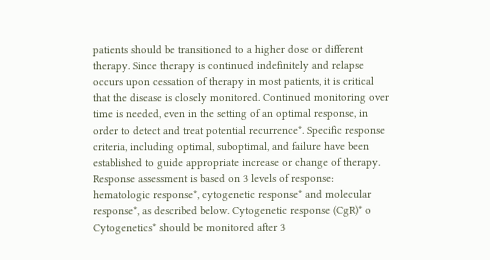patients should be transitioned to a higher dose or different therapy. Since therapy is continued indefinitely and relapse occurs upon cessation of therapy in most patients, it is critical that the disease is closely monitored. Continued monitoring over time is needed, even in the setting of an optimal response, in order to detect and treat potential recurrence*. Specific response criteria, including optimal, suboptimal, and failure have been established to guide appropriate increase or change of therapy. Response assessment is based on 3 levels of response: hematologic response*, cytogenetic response* and molecular response*, as described below. Cytogenetic response (CgR)* o Cytogenetics* should be monitored after 3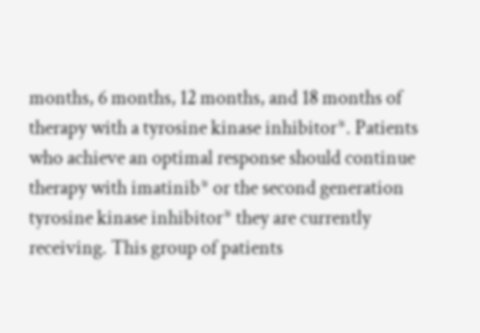months, 6 months, 12 months, and 18 months of therapy with a tyrosine kinase inhibitor*. Patients who achieve an optimal response should continue therapy with imatinib* or the second generation tyrosine kinase inhibitor* they are currently receiving. This group of patients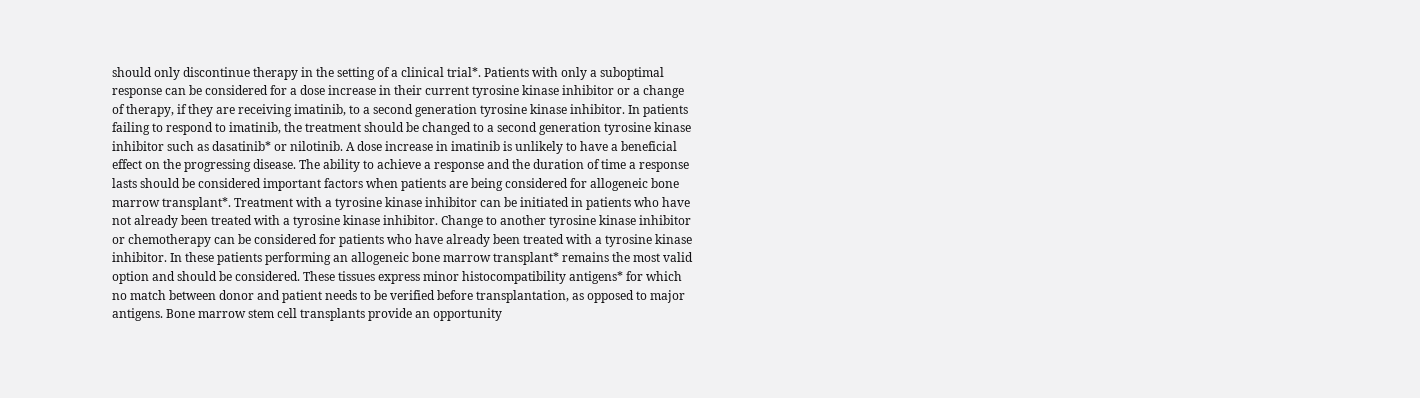should only discontinue therapy in the setting of a clinical trial*. Patients with only a suboptimal response can be considered for a dose increase in their current tyrosine kinase inhibitor or a change of therapy, if they are receiving imatinib, to a second generation tyrosine kinase inhibitor. In patients failing to respond to imatinib, the treatment should be changed to a second generation tyrosine kinase inhibitor such as dasatinib* or nilotinib. A dose increase in imatinib is unlikely to have a beneficial effect on the progressing disease. The ability to achieve a response and the duration of time a response lasts should be considered important factors when patients are being considered for allogeneic bone marrow transplant*. Treatment with a tyrosine kinase inhibitor can be initiated in patients who have not already been treated with a tyrosine kinase inhibitor. Change to another tyrosine kinase inhibitor or chemotherapy can be considered for patients who have already been treated with a tyrosine kinase inhibitor. In these patients performing an allogeneic bone marrow transplant* remains the most valid option and should be considered. These tissues express minor histocompatibility antigens* for which no match between donor and patient needs to be verified before transplantation, as opposed to major antigens. Bone marrow stem cell transplants provide an opportunity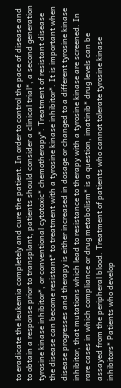to eradicate the leukemia completely and cure the patient. In order to control the pace of disease and to obtain a response prior to transplant, patients should consider a clinical trial*, a second generation tyrosine kinase inhibitor*, or conventional cytotoxic* chemotherapy*. Treatment of resistant disease the disease can become resistant* to treatment with a tyrosine kinase inhibitor*. It is important when disease progresses and therapy is either increased in dosage or changed to a different tyrosine kinase inhibitor, that mutations which lead to resistance to therapy with a tyrosine kinase are screened. In rare cases in which compliance or drug metabolism* is a question, imatinib* drug levels can be assayed from the peripheral blood. Treatment of patients who cannot tolerate tyrosine kinase inhibitors* Patients who develop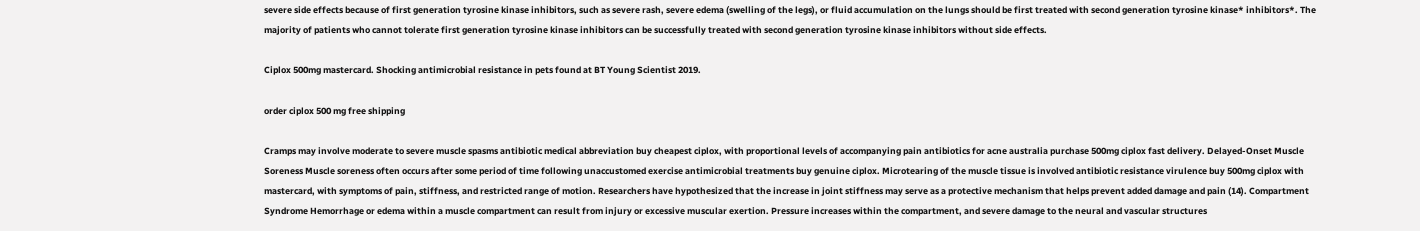severe side effects because of first generation tyrosine kinase inhibitors, such as severe rash, severe edema (swelling of the legs), or fluid accumulation on the lungs should be first treated with second generation tyrosine kinase* inhibitors*. The majority of patients who cannot tolerate first generation tyrosine kinase inhibitors can be successfully treated with second generation tyrosine kinase inhibitors without side effects.

Ciplox 500mg mastercard. Shocking antimicrobial resistance in pets found at BT Young Scientist 2019.

order ciplox 500 mg free shipping

Cramps may involve moderate to severe muscle spasms antibiotic medical abbreviation buy cheapest ciplox, with proportional levels of accompanying pain antibiotics for acne australia purchase 500mg ciplox fast delivery. Delayed-Onset Muscle Soreness Muscle soreness often occurs after some period of time following unaccustomed exercise antimicrobial treatments buy genuine ciplox. Microtearing of the muscle tissue is involved antibiotic resistance virulence buy 500mg ciplox with mastercard, with symptoms of pain, stiffness, and restricted range of motion. Researchers have hypothesized that the increase in joint stiffness may serve as a protective mechanism that helps prevent added damage and pain (14). Compartment Syndrome Hemorrhage or edema within a muscle compartment can result from injury or excessive muscular exertion. Pressure increases within the compartment, and severe damage to the neural and vascular structures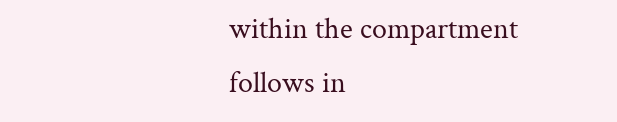within the compartment follows in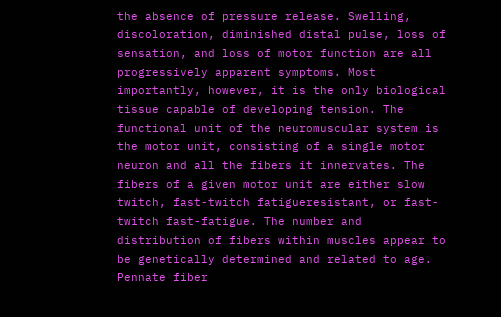the absence of pressure release. Swelling, discoloration, diminished distal pulse, loss of sensation, and loss of motor function are all progressively apparent symptoms. Most importantly, however, it is the only biological tissue capable of developing tension. The functional unit of the neuromuscular system is the motor unit, consisting of a single motor neuron and all the fibers it innervates. The fibers of a given motor unit are either slow twitch, fast-twitch fatigueresistant, or fast-twitch fast-fatigue. The number and distribution of fibers within muscles appear to be genetically determined and related to age. Pennate fiber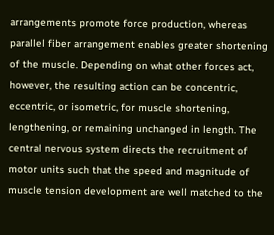arrangements promote force production, whereas parallel fiber arrangement enables greater shortening of the muscle. Depending on what other forces act, however, the resulting action can be concentric, eccentric, or isometric, for muscle shortening, lengthening, or remaining unchanged in length. The central nervous system directs the recruitment of motor units such that the speed and magnitude of muscle tension development are well matched to the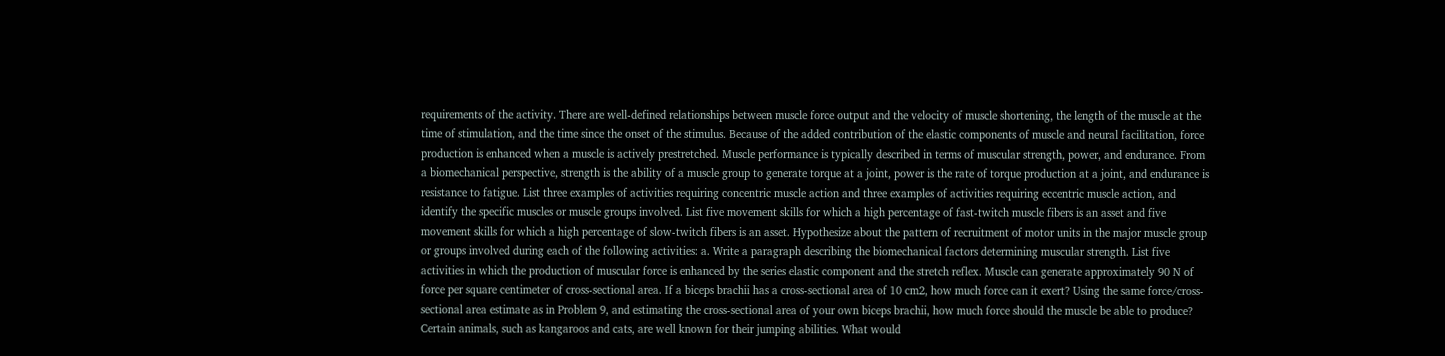requirements of the activity. There are well-defined relationships between muscle force output and the velocity of muscle shortening, the length of the muscle at the time of stimulation, and the time since the onset of the stimulus. Because of the added contribution of the elastic components of muscle and neural facilitation, force production is enhanced when a muscle is actively prestretched. Muscle performance is typically described in terms of muscular strength, power, and endurance. From a biomechanical perspective, strength is the ability of a muscle group to generate torque at a joint, power is the rate of torque production at a joint, and endurance is resistance to fatigue. List three examples of activities requiring concentric muscle action and three examples of activities requiring eccentric muscle action, and identify the specific muscles or muscle groups involved. List five movement skills for which a high percentage of fast-twitch muscle fibers is an asset and five movement skills for which a high percentage of slow-twitch fibers is an asset. Hypothesize about the pattern of recruitment of motor units in the major muscle group or groups involved during each of the following activities: a. Write a paragraph describing the biomechanical factors determining muscular strength. List five activities in which the production of muscular force is enhanced by the series elastic component and the stretch reflex. Muscle can generate approximately 90 N of force per square centimeter of cross-sectional area. If a biceps brachii has a cross-sectional area of 10 cm2, how much force can it exert? Using the same force/cross-sectional area estimate as in Problem 9, and estimating the cross-sectional area of your own biceps brachii, how much force should the muscle be able to produce? Certain animals, such as kangaroos and cats, are well known for their jumping abilities. What would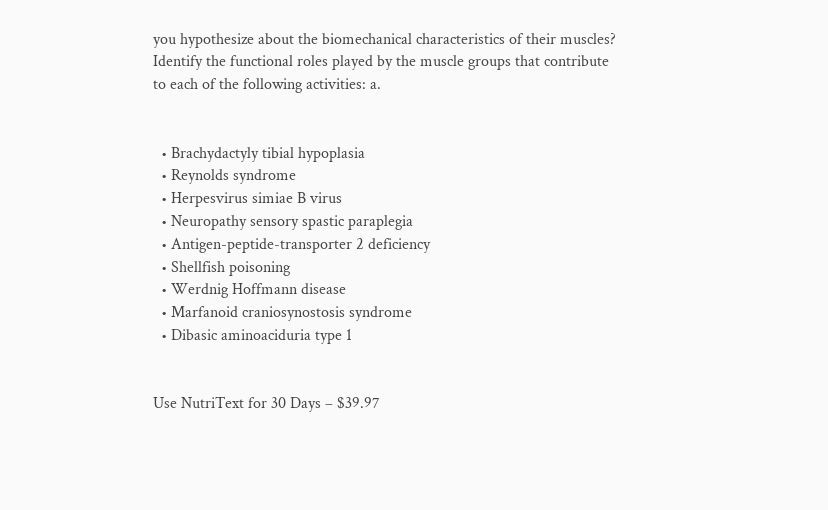you hypothesize about the biomechanical characteristics of their muscles? Identify the functional roles played by the muscle groups that contribute to each of the following activities: a.


  • Brachydactyly tibial hypoplasia
  • Reynolds syndrome
  • Herpesvirus simiae B virus
  • Neuropathy sensory spastic paraplegia
  • Antigen-peptide-transporter 2 deficiency
  • Shellfish poisoning
  • Werdnig Hoffmann disease
  • Marfanoid craniosynostosis syndrome
  • Dibasic aminoaciduria type 1


Use NutriText for 30 Days – $39.97